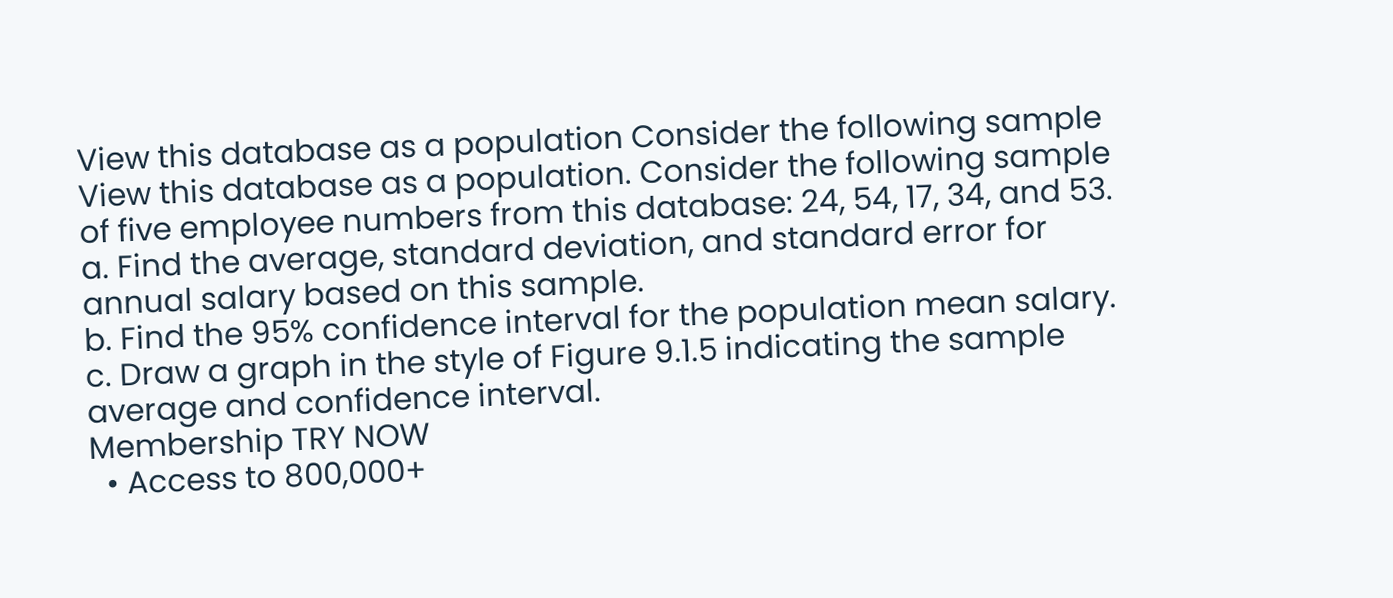View this database as a population Consider the following sample
View this database as a population. Consider the following sample of five employee numbers from this database: 24, 54, 17, 34, and 53.
a. Find the average, standard deviation, and standard error for annual salary based on this sample.
b. Find the 95% confidence interval for the population mean salary.
c. Draw a graph in the style of Figure 9.1.5 indicating the sample average and confidence interval.
Membership TRY NOW
  • Access to 800,000+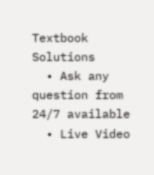Textbook Solutions
  • Ask any question from 24/7 available
  • Live Video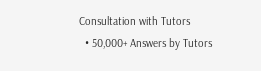Consultation with Tutors
  • 50,000+ Answers by Tutors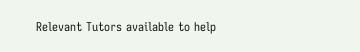Relevant Tutors available to help